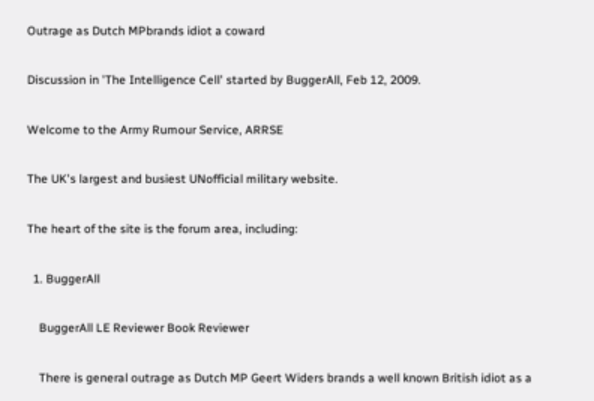Outrage as Dutch MPbrands idiot a coward

Discussion in 'The Intelligence Cell' started by BuggerAll, Feb 12, 2009.

Welcome to the Army Rumour Service, ARRSE

The UK's largest and busiest UNofficial military website.

The heart of the site is the forum area, including:

  1. BuggerAll

    BuggerAll LE Reviewer Book Reviewer

    There is general outrage as Dutch MP Geert Widers brands a well known British idiot as a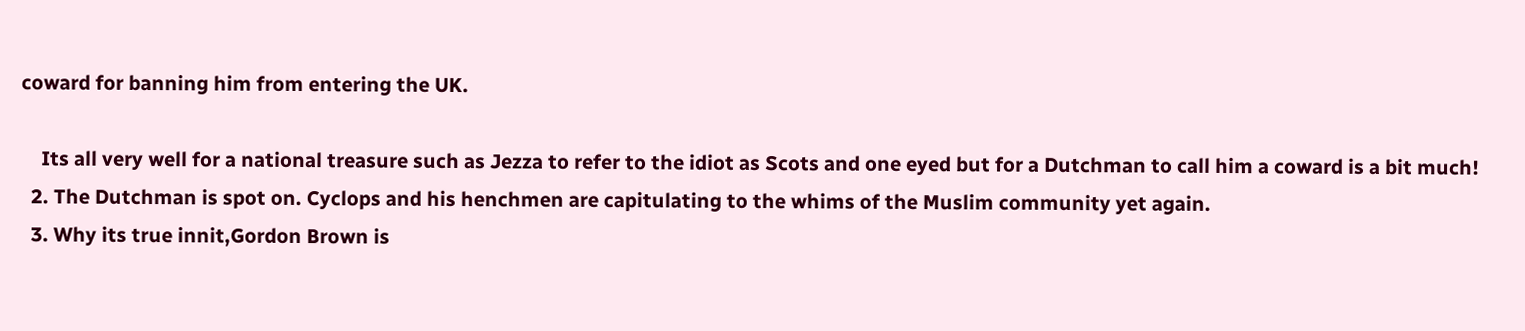coward for banning him from entering the UK.

    Its all very well for a national treasure such as Jezza to refer to the idiot as Scots and one eyed but for a Dutchman to call him a coward is a bit much!
  2. The Dutchman is spot on. Cyclops and his henchmen are capitulating to the whims of the Muslim community yet again.
  3. Why its true innit,Gordon Brown is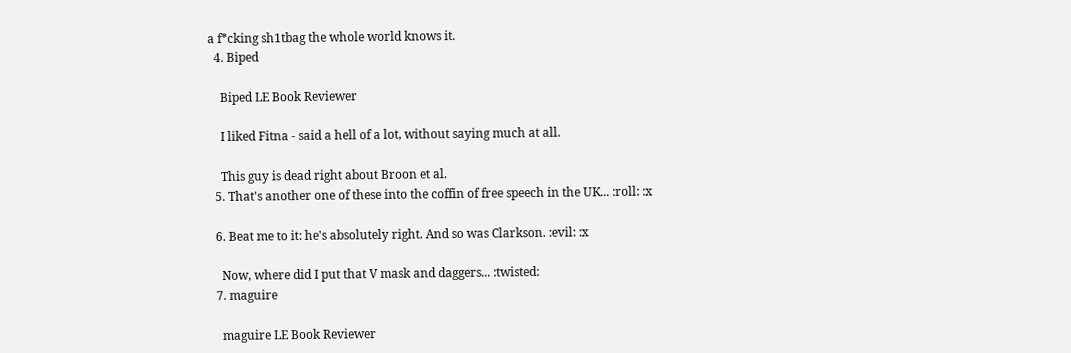a f*cking sh1tbag the whole world knows it.
  4. Biped

    Biped LE Book Reviewer

    I liked Fitna - said a hell of a lot, without saying much at all.

    This guy is dead right about Broon et al.
  5. That's another one of these into the coffin of free speech in the UK... :roll: :x

  6. Beat me to it: he's absolutely right. And so was Clarkson. :evil: :x

    Now, where did I put that V mask and daggers... :twisted:
  7. maguire

    maguire LE Book Reviewer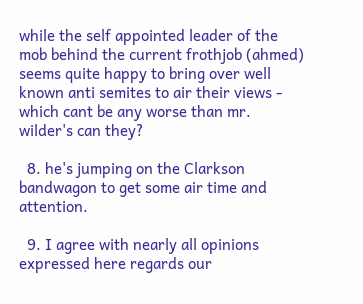while the self appointed leader of the mob behind the current frothjob (ahmed) seems quite happy to bring over well known anti semites to air their views - which cant be any worse than mr. wilder's can they?

  8. he's jumping on the Clarkson bandwagon to get some air time and attention.

  9. I agree with nearly all opinions expressed here regards our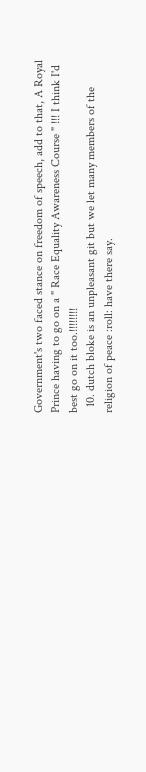Government's two faced stance on freedom of speech, add to that, A Royal Prince having to go on a " Race Equality Awareness Course " !!! I think I'd best go on it too.!!!!!!!!
  10. dutch bloke is an unpleasant git but we let many members of the religion of peace :roll: have there say.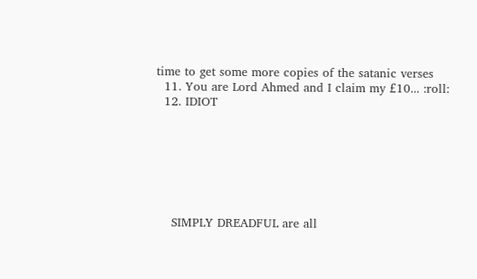time to get some more copies of the satanic verses
  11. You are Lord Ahmed and I claim my £10... :roll:
  12. IDIOT







    SIMPLY DREADFUL are all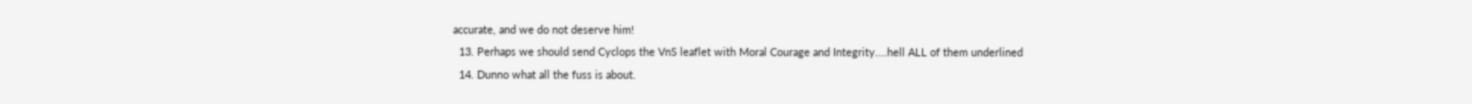accurate, and we do not deserve him!
  13. Perhaps we should send Cyclops the VnS leaflet with Moral Courage and Integrity....hell ALL of them underlined
  14. Dunno what all the fuss is about.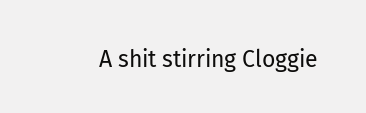A shit stirring Cloggie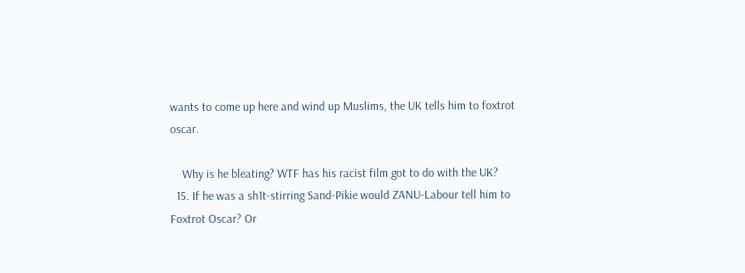wants to come up here and wind up Muslims, the UK tells him to foxtrot oscar.

    Why is he bleating? WTF has his racist film got to do with the UK?
  15. If he was a sh1t-stirring Sand-Pikie would ZANU-Labour tell him to Foxtrot Oscar? Or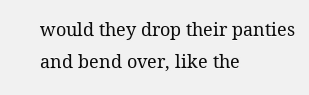would they drop their panties and bend over, like the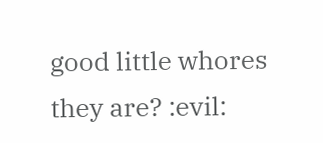good little whores they are? :evil: